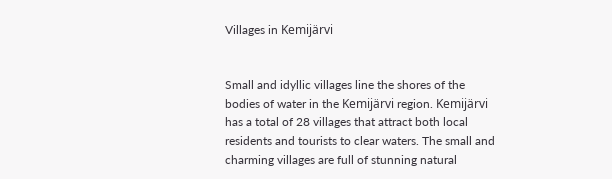Villages in Kemijärvi


Small and idyllic villages line the shores of the bodies of water in the Kemijärvi region. Kemijärvi has a total of 28 villages that attract both local residents and tourists to clear waters. The small and charming villages are full of stunning natural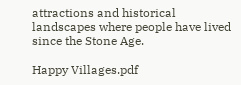attractions and historical landscapes where people have lived since the Stone Age.

Happy Villages.pdf